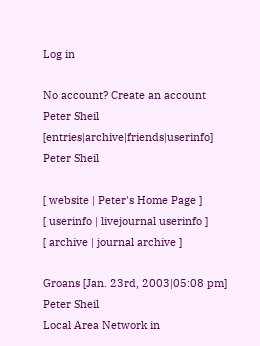Log in

No account? Create an account
Peter Sheil [entries|archive|friends|userinfo]
Peter Sheil

[ website | Peter's Home Page ]
[ userinfo | livejournal userinfo ]
[ archive | journal archive ]

Groans [Jan. 23rd, 2003|05:08 pm]
Peter Sheil
Local Area Network in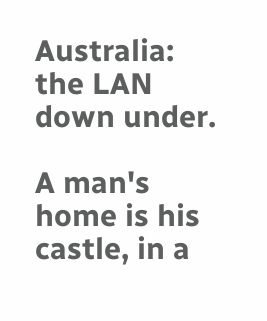Australia: the LAN down under.

A man's home is his castle, in a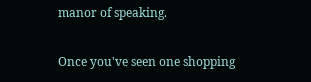manor of speaking.

Once you've seen one shopping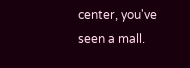center, you've seen a mall.